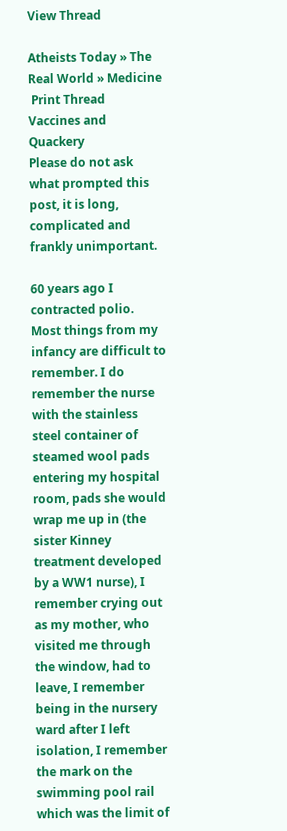View Thread

Atheists Today » The Real World » Medicine
 Print Thread
Vaccines and Quackery
Please do not ask what prompted this post, it is long, complicated and frankly unimportant.

60 years ago I contracted polio. Most things from my infancy are difficult to remember. I do remember the nurse with the stainless steel container of steamed wool pads entering my hospital room, pads she would wrap me up in (the sister Kinney treatment developed by a WW1 nurse), I remember crying out as my mother, who visited me through the window, had to leave, I remember being in the nursery ward after I left isolation, I remember the mark on the swimming pool rail which was the limit of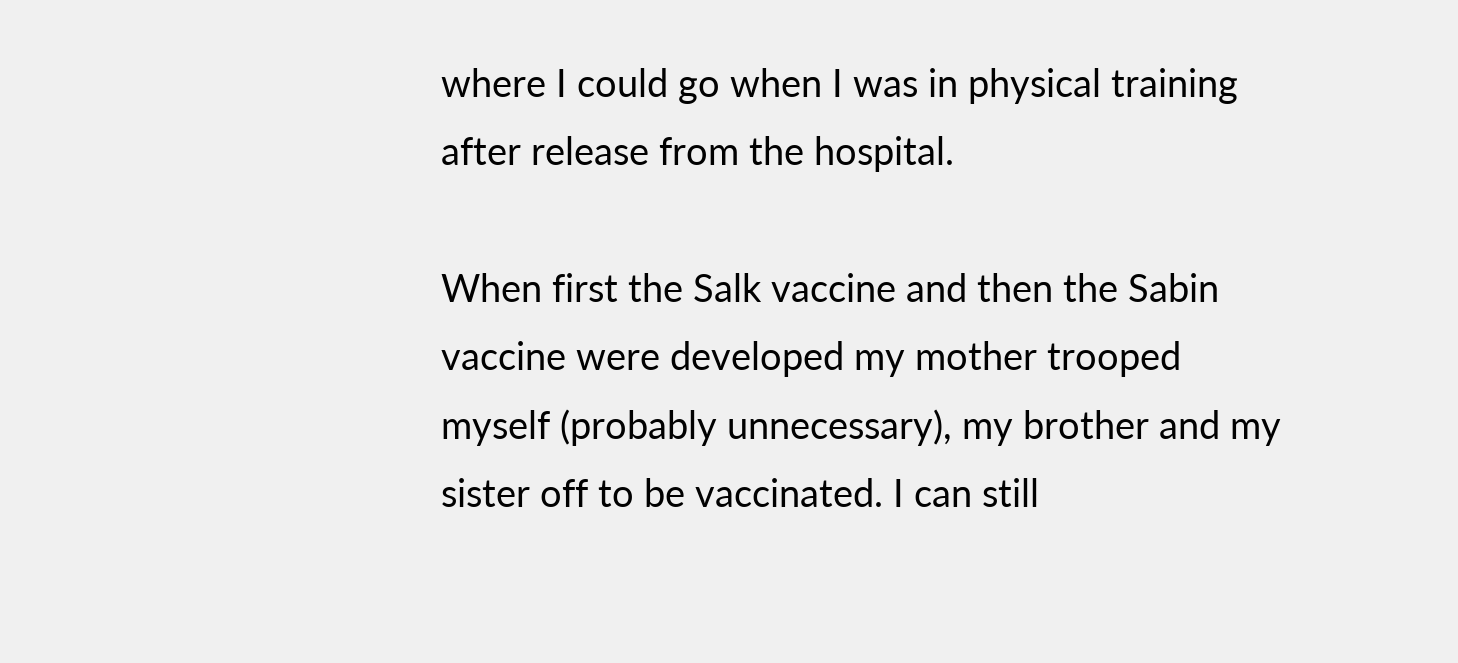where I could go when I was in physical training after release from the hospital.

When first the Salk vaccine and then the Sabin vaccine were developed my mother trooped myself (probably unnecessary), my brother and my sister off to be vaccinated. I can still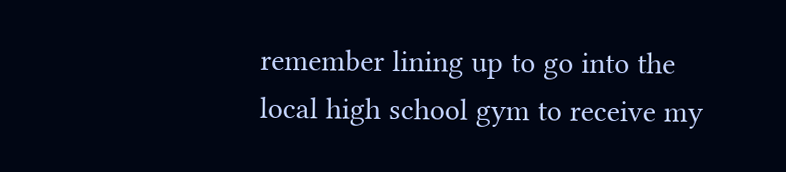remember lining up to go into the local high school gym to receive my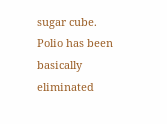sugar cube. Polio has been basically eliminated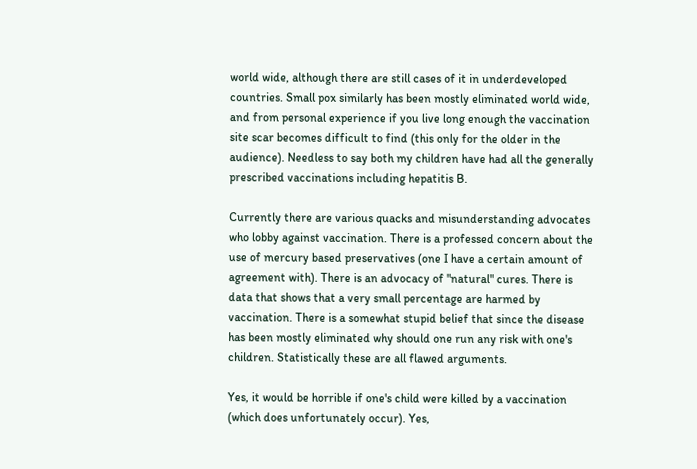world wide, although there are still cases of it in underdeveloped countries. Small pox similarly has been mostly eliminated world wide, and from personal experience if you live long enough the vaccination site scar becomes difficult to find (this only for the older in the audience). Needless to say both my children have had all the generally prescribed vaccinations including hepatitis B.

Currently there are various quacks and misunderstanding advocates who lobby against vaccination. There is a professed concern about the use of mercury based preservatives (one I have a certain amount of agreement with). There is an advocacy of "natural" cures. There is data that shows that a very small percentage are harmed by vaccination. There is a somewhat stupid belief that since the disease has been mostly eliminated why should one run any risk with one's children. Statistically these are all flawed arguments.

Yes, it would be horrible if one's child were killed by a vaccination (which does unfortunately occur). Yes,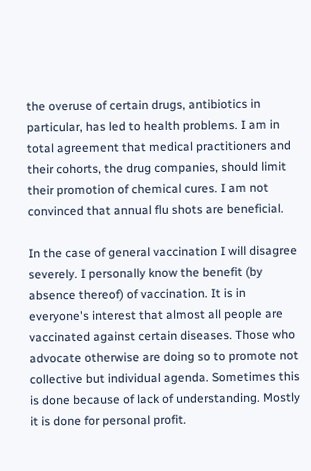the overuse of certain drugs, antibiotics in particular, has led to health problems. I am in total agreement that medical practitioners and their cohorts, the drug companies, should limit their promotion of chemical cures. I am not convinced that annual flu shots are beneficial.

In the case of general vaccination I will disagree severely. I personally know the benefit (by absence thereof) of vaccination. It is in everyone's interest that almost all people are vaccinated against certain diseases. Those who advocate otherwise are doing so to promote not collective but individual agenda. Sometimes this is done because of lack of understanding. Mostly it is done for personal profit.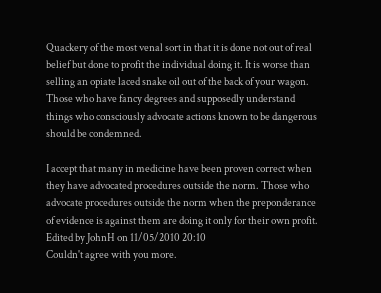Quackery of the most venal sort in that it is done not out of real belief but done to profit the individual doing it. It is worse than selling an opiate laced snake oil out of the back of your wagon. Those who have fancy degrees and supposedly understand things who consciously advocate actions known to be dangerous should be condemned.

I accept that many in medicine have been proven correct when they have advocated procedures outside the norm. Those who advocate procedures outside the norm when the preponderance of evidence is against them are doing it only for their own profit.
Edited by JohnH on 11/05/2010 20:10
Couldn't agree with you more.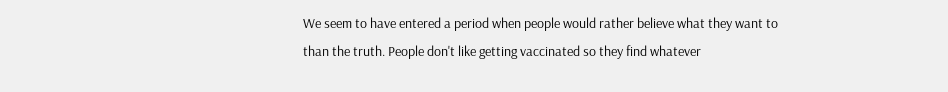We seem to have entered a period when people would rather believe what they want to than the truth. People don't like getting vaccinated so they find whatever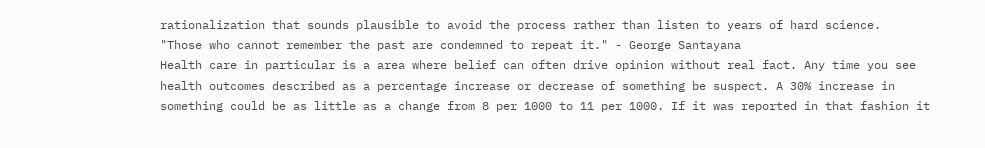rationalization that sounds plausible to avoid the process rather than listen to years of hard science.
"Those who cannot remember the past are condemned to repeat it." - George Santayana
Health care in particular is a area where belief can often drive opinion without real fact. Any time you see health outcomes described as a percentage increase or decrease of something be suspect. A 30% increase in something could be as little as a change from 8 per 1000 to 11 per 1000. If it was reported in that fashion it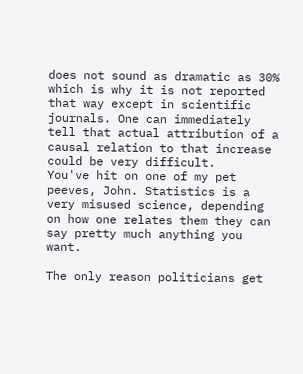does not sound as dramatic as 30% which is why it is not reported that way except in scientific journals. One can immediately tell that actual attribution of a causal relation to that increase could be very difficult.
You've hit on one of my pet peeves, John. Statistics is a very misused science, depending on how one relates them they can say pretty much anything you want.

The only reason politicians get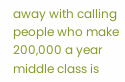away with calling people who make 200,000 a year middle class is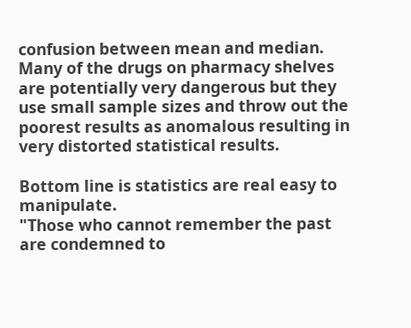confusion between mean and median. Many of the drugs on pharmacy shelves are potentially very dangerous but they use small sample sizes and throw out the poorest results as anomalous resulting in very distorted statistical results.

Bottom line is statistics are real easy to manipulate.
"Those who cannot remember the past are condemned to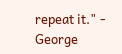repeat it." - George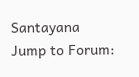Santayana
Jump to Forum: